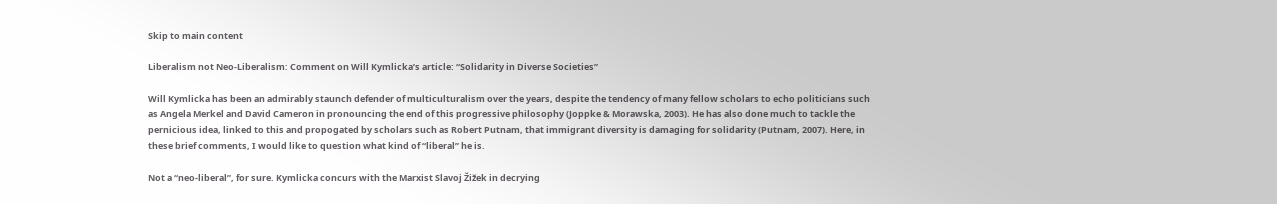Skip to main content

Liberalism not Neo-Liberalism: Comment on Will Kymlicka’s article: “Solidarity in Diverse Societies”

Will Kymlicka has been an admirably staunch defender of multiculturalism over the years, despite the tendency of many fellow scholars to echo politicians such as Angela Merkel and David Cameron in pronouncing the end of this progressive philosophy (Joppke & Morawska, 2003). He has also done much to tackle the pernicious idea, linked to this and propogated by scholars such as Robert Putnam, that immigrant diversity is damaging for solidarity (Putnam, 2007). Here, in these brief comments, I would like to question what kind of “liberal” he is.

Not a “neo-liberal”, for sure. Kymlicka concurs with the Marxist Slavoj Žižek in decrying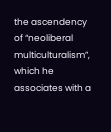the ascendency of “neoliberal multiculturalism”, which he associates with a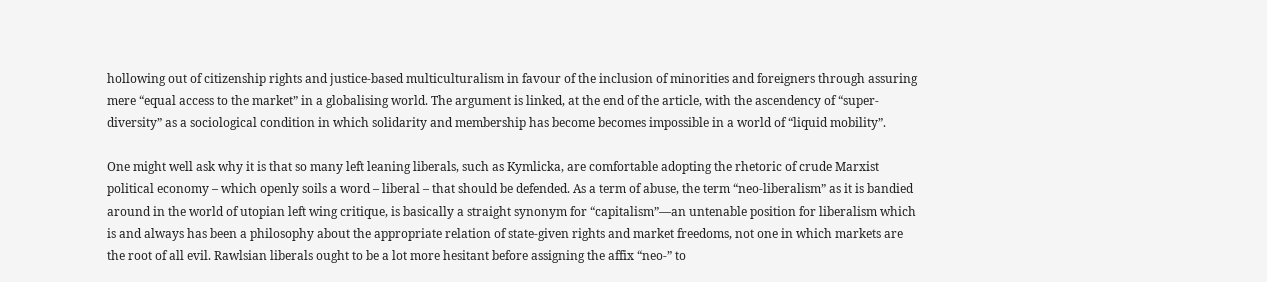hollowing out of citizenship rights and justice-based multiculturalism in favour of the inclusion of minorities and foreigners through assuring mere “equal access to the market” in a globalising world. The argument is linked, at the end of the article, with the ascendency of “super-diversity” as a sociological condition in which solidarity and membership has become becomes impossible in a world of “liquid mobility”.

One might well ask why it is that so many left leaning liberals, such as Kymlicka, are comfortable adopting the rhetoric of crude Marxist political economy – which openly soils a word – liberal – that should be defended. As a term of abuse, the term “neo-liberalism” as it is bandied around in the world of utopian left wing critique, is basically a straight synonym for “capitalism”—an untenable position for liberalism which is and always has been a philosophy about the appropriate relation of state-given rights and market freedoms, not one in which markets are the root of all evil. Rawlsian liberals ought to be a lot more hesitant before assigning the affix “neo-” to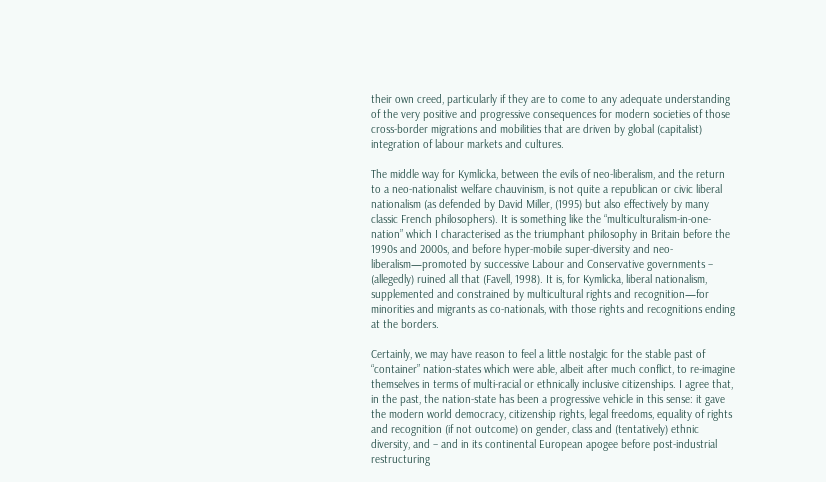their own creed, particularly if they are to come to any adequate understanding of the very positive and progressive consequences for modern societies of those cross-border migrations and mobilities that are driven by global (capitalist) integration of labour markets and cultures.

The middle way for Kymlicka, between the evils of neo-liberalism, and the return to a neo-nationalist welfare chauvinism, is not quite a republican or civic liberal nationalism (as defended by David Miller, (1995) but also effectively by many classic French philosophers). It is something like the “multiculturalism-in-one-nation” which I characterised as the triumphant philosophy in Britain before the 1990s and 2000s, and before hyper-mobile super-diversity and neo-liberalism—promoted by successive Labour and Conservative governments – (allegedly) ruined all that (Favell, 1998). It is, for Kymlicka, liberal nationalism, supplemented and constrained by multicultural rights and recognition—for minorities and migrants as co-nationals, with those rights and recognitions ending at the borders.

Certainly, we may have reason to feel a little nostalgic for the stable past of “container” nation-states which were able, albeit after much conflict, to re-imagine themselves in terms of multi-racial or ethnically inclusive citizenships. I agree that, in the past, the nation-state has been a progressive vehicle in this sense: it gave the modern world democracy, citizenship rights, legal freedoms, equality of rights and recognition (if not outcome) on gender, class and (tentatively) ethnic diversity, and – and in its continental European apogee before post-industrial restructuring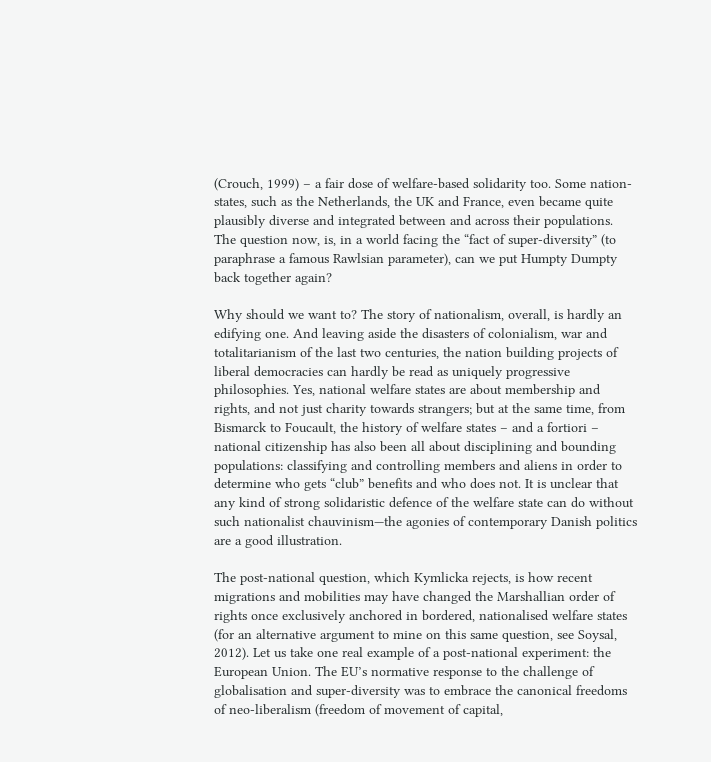(Crouch, 1999) – a fair dose of welfare-based solidarity too. Some nation-states, such as the Netherlands, the UK and France, even became quite plausibly diverse and integrated between and across their populations. The question now, is, in a world facing the “fact of super-diversity” (to paraphrase a famous Rawlsian parameter), can we put Humpty Dumpty back together again?

Why should we want to? The story of nationalism, overall, is hardly an edifying one. And leaving aside the disasters of colonialism, war and totalitarianism of the last two centuries, the nation building projects of liberal democracies can hardly be read as uniquely progressive philosophies. Yes, national welfare states are about membership and rights, and not just charity towards strangers; but at the same time, from Bismarck to Foucault, the history of welfare states – and a fortiori – national citizenship has also been all about disciplining and bounding populations: classifying and controlling members and aliens in order to determine who gets “club” benefits and who does not. It is unclear that any kind of strong solidaristic defence of the welfare state can do without such nationalist chauvinism—the agonies of contemporary Danish politics are a good illustration.

The post-national question, which Kymlicka rejects, is how recent migrations and mobilities may have changed the Marshallian order of rights once exclusively anchored in bordered, nationalised welfare states (for an alternative argument to mine on this same question, see Soysal, 2012). Let us take one real example of a post-national experiment: the European Union. The EU’s normative response to the challenge of globalisation and super-diversity was to embrace the canonical freedoms of neo-liberalism (freedom of movement of capital,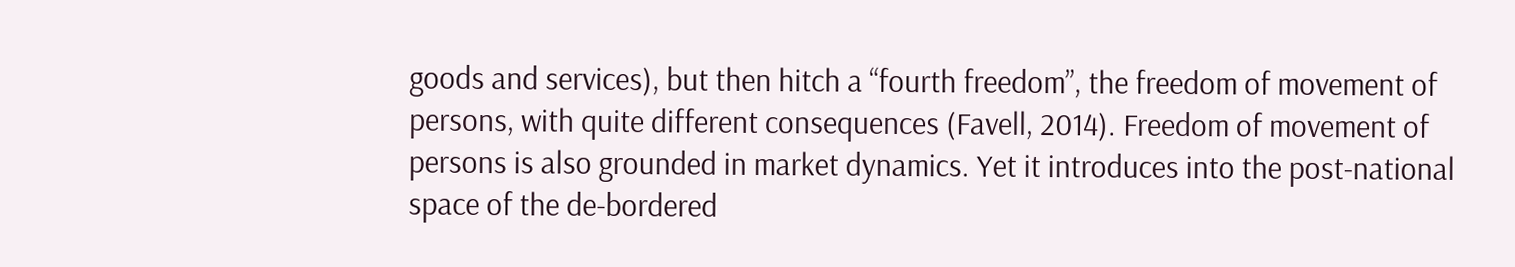goods and services), but then hitch a “fourth freedom”, the freedom of movement of persons, with quite different consequences (Favell, 2014). Freedom of movement of persons is also grounded in market dynamics. Yet it introduces into the post-national space of the de-bordered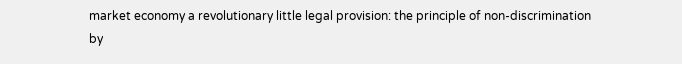market economy a revolutionary little legal provision: the principle of non-discrimination by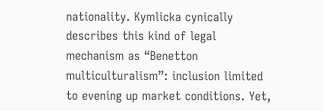nationality. Kymlicka cynically describes this kind of legal mechanism as “Benetton multiculturalism”: inclusion limited to evening up market conditions. Yet,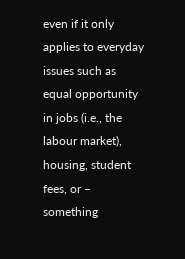even if it only applies to everyday issues such as equal opportunity in jobs (i.e., the labour market), housing, student fees, or – something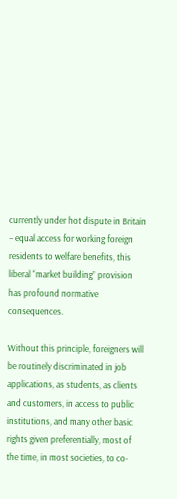currently under hot dispute in Britain – equal access for working foreign residents to welfare benefits, this liberal “market building” provision has profound normative consequences.

Without this principle, foreigners will be routinely discriminated in job applications, as students, as clients and customers, in access to public institutions, and many other basic rights given preferentially, most of the time, in most societies, to co-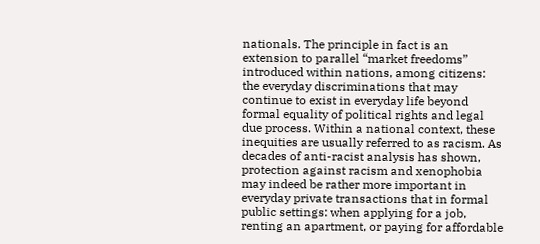nationals. The principle in fact is an extension to parallel “market freedoms” introduced within nations, among citizens: the everyday discriminations that may continue to exist in everyday life beyond formal equality of political rights and legal due process. Within a national context, these inequities are usually referred to as racism. As decades of anti-racist analysis has shown, protection against racism and xenophobia may indeed be rather more important in everyday private transactions that in formal public settings: when applying for a job, renting an apartment, or paying for affordable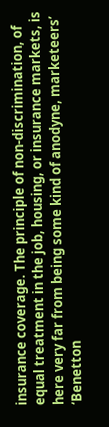insurance coverage. The principle of non-discrimination, of equal treatment in the job, housing, or insurance markets, is here very far from being some kind of anodyne, marketeers’ ‘Benetton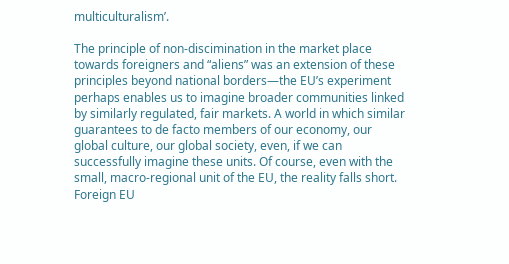multiculturalism’.

The principle of non-discimination in the market place towards foreigners and “aliens” was an extension of these principles beyond national borders—the EU’s experiment perhaps enables us to imagine broader communities linked by similarly regulated, fair markets. A world in which similar guarantees to de facto members of our economy, our global culture, our global society, even, if we can successfully imagine these units. Of course, even with the small, macro-regional unit of the EU, the reality falls short. Foreign EU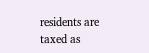residents are taxed as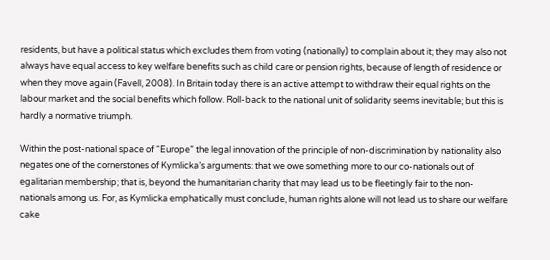residents, but have a political status which excludes them from voting (nationally) to complain about it; they may also not always have equal access to key welfare benefits such as child care or pension rights, because of length of residence or when they move again (Favell, 2008). In Britain today there is an active attempt to withdraw their equal rights on the labour market and the social benefits which follow. Roll-back to the national unit of solidarity seems inevitable; but this is hardly a normative triumph.

Within the post-national space of “Europe” the legal innovation of the principle of non-discrimination by nationality also negates one of the cornerstones of Kymlicka’s arguments: that we owe something more to our co-nationals out of egalitarian membership; that is, beyond the humanitarian charity that may lead us to be fleetingly fair to the non-nationals among us. For, as Kymlicka emphatically must conclude, human rights alone will not lead us to share our welfare cake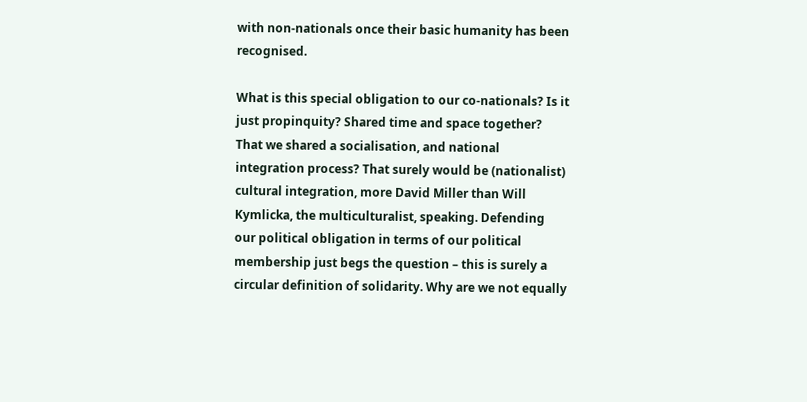with non-nationals once their basic humanity has been recognised.

What is this special obligation to our co-nationals? Is it just propinquity? Shared time and space together? That we shared a socialisation, and national integration process? That surely would be (nationalist) cultural integration, more David Miller than Will Kymlicka, the multiculturalist, speaking. Defending our political obligation in terms of our political membership just begs the question – this is surely a circular definition of solidarity. Why are we not equally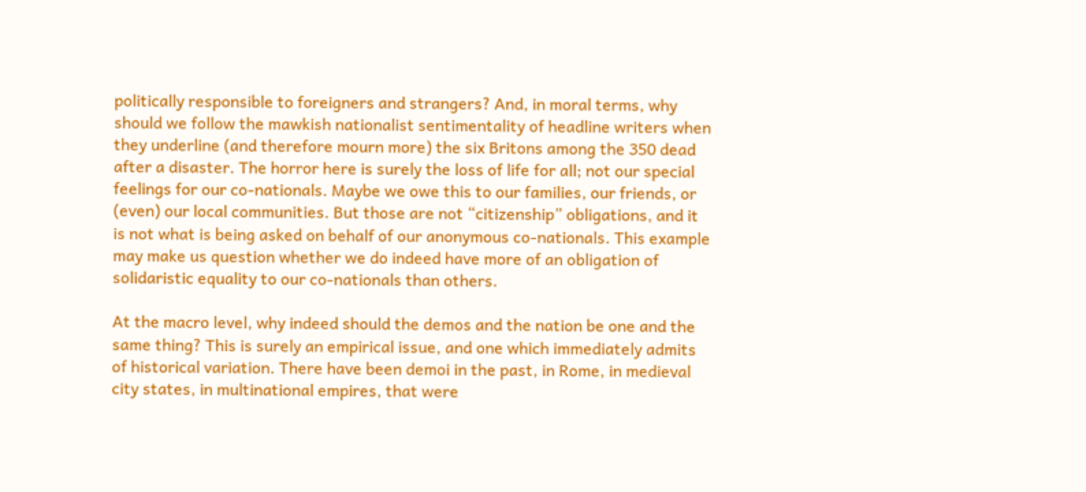politically responsible to foreigners and strangers? And, in moral terms, why should we follow the mawkish nationalist sentimentality of headline writers when they underline (and therefore mourn more) the six Britons among the 350 dead after a disaster. The horror here is surely the loss of life for all; not our special feelings for our co-nationals. Maybe we owe this to our families, our friends, or (even) our local communities. But those are not “citizenship” obligations, and it is not what is being asked on behalf of our anonymous co-nationals. This example may make us question whether we do indeed have more of an obligation of solidaristic equality to our co-nationals than others.

At the macro level, why indeed should the demos and the nation be one and the same thing? This is surely an empirical issue, and one which immediately admits of historical variation. There have been demoi in the past, in Rome, in medieval city states, in multinational empires, that were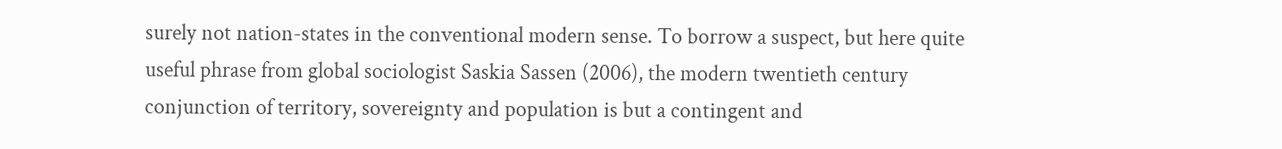surely not nation-states in the conventional modern sense. To borrow a suspect, but here quite useful phrase from global sociologist Saskia Sassen (2006), the modern twentieth century conjunction of territory, sovereignty and population is but a contingent and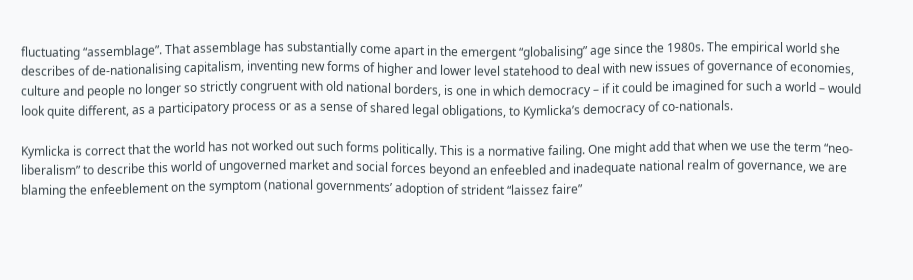fluctuating “assemblage”. That assemblage has substantially come apart in the emergent “globalising” age since the 1980s. The empirical world she describes of de-nationalising capitalism, inventing new forms of higher and lower level statehood to deal with new issues of governance of economies, culture and people no longer so strictly congruent with old national borders, is one in which democracy – if it could be imagined for such a world – would look quite different, as a participatory process or as a sense of shared legal obligations, to Kymlicka’s democracy of co-nationals.

Kymlicka is correct that the world has not worked out such forms politically. This is a normative failing. One might add that when we use the term “neo-liberalism” to describe this world of ungoverned market and social forces beyond an enfeebled and inadequate national realm of governance, we are blaming the enfeeblement on the symptom (national governments’ adoption of strident “laissez faire”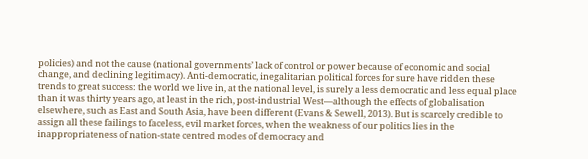policies) and not the cause (national governments’ lack of control or power because of economic and social change, and declining legitimacy). Anti-democratic, inegalitarian political forces for sure have ridden these trends to great success: the world we live in, at the national level, is surely a less democratic and less equal place than it was thirty years ago, at least in the rich, post-industrial West—although the effects of globalisation elsewhere, such as East and South Asia, have been different (Evans & Sewell, 2013). But is scarcely credible to assign all these failings to faceless, evil market forces, when the weakness of our politics lies in the inappropriateness of nation-state centred modes of democracy and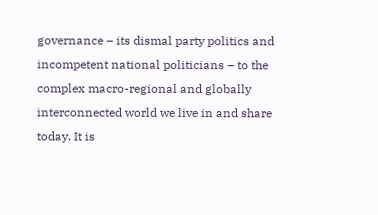governance – its dismal party politics and incompetent national politicians – to the complex macro-regional and globally interconnected world we live in and share today. It is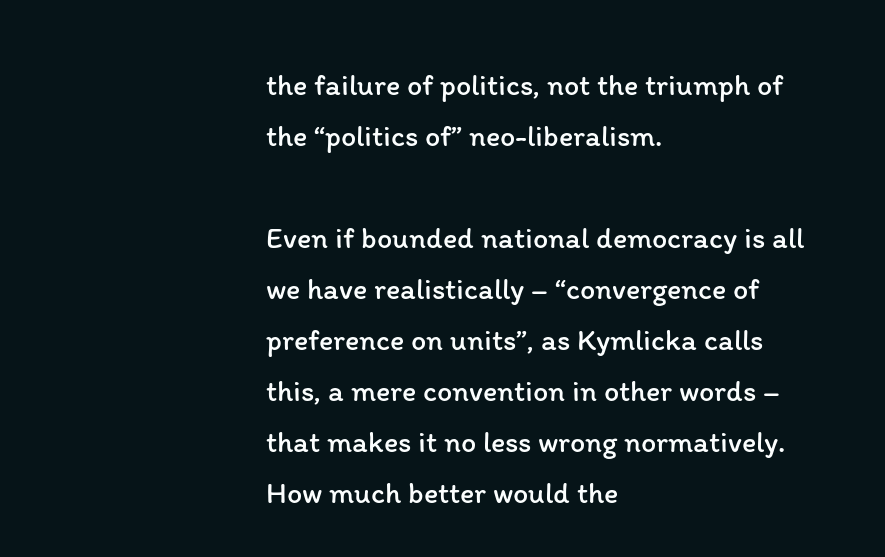the failure of politics, not the triumph of the “politics of” neo-liberalism.

Even if bounded national democracy is all we have realistically – “convergence of preference on units”, as Kymlicka calls this, a mere convention in other words – that makes it no less wrong normatively. How much better would the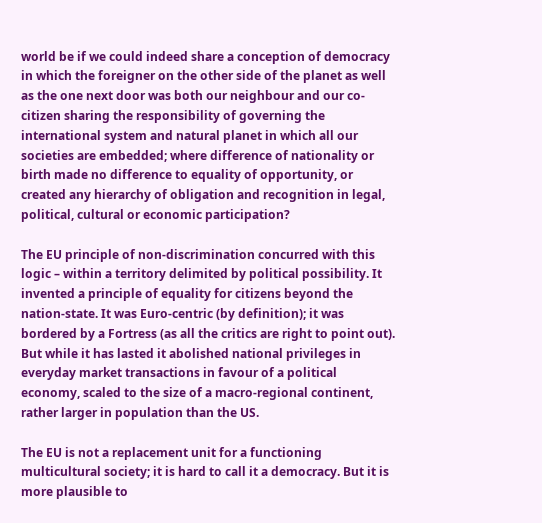world be if we could indeed share a conception of democracy in which the foreigner on the other side of the planet as well as the one next door was both our neighbour and our co-citizen sharing the responsibility of governing the international system and natural planet in which all our societies are embedded; where difference of nationality or birth made no difference to equality of opportunity, or created any hierarchy of obligation and recognition in legal, political, cultural or economic participation?

The EU principle of non-discrimination concurred with this logic – within a territory delimited by political possibility. It invented a principle of equality for citizens beyond the nation-state. It was Euro-centric (by definition); it was bordered by a Fortress (as all the critics are right to point out). But while it has lasted it abolished national privileges in everyday market transactions in favour of a political economy, scaled to the size of a macro-regional continent, rather larger in population than the US.

The EU is not a replacement unit for a functioning multicultural society; it is hard to call it a democracy. But it is more plausible to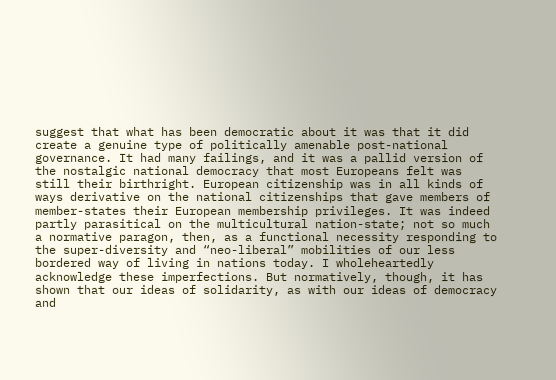suggest that what has been democratic about it was that it did create a genuine type of politically amenable post-national governance. It had many failings, and it was a pallid version of the nostalgic national democracy that most Europeans felt was still their birthright. European citizenship was in all kinds of ways derivative on the national citizenships that gave members of member-states their European membership privileges. It was indeed partly parasitical on the multicultural nation-state; not so much a normative paragon, then, as a functional necessity responding to the super-diversity and “neo-liberal” mobilities of our less bordered way of living in nations today. I wholeheartedly acknowledge these imperfections. But normatively, though, it has shown that our ideas of solidarity, as with our ideas of democracy and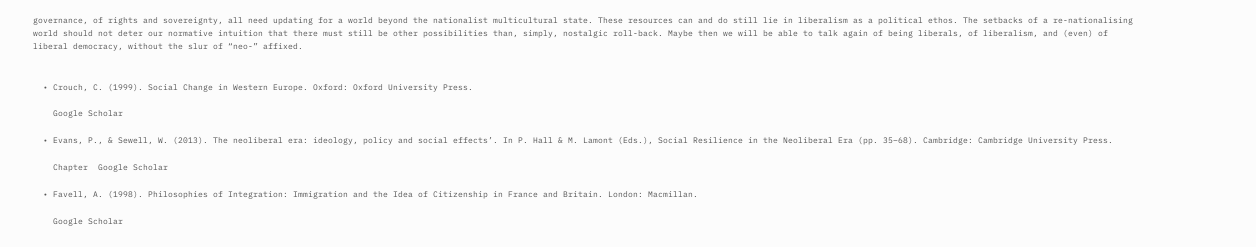governance, of rights and sovereignty, all need updating for a world beyond the nationalist multicultural state. These resources can and do still lie in liberalism as a political ethos. The setbacks of a re-nationalising world should not deter our normative intuition that there must still be other possibilities than, simply, nostalgic roll-back. Maybe then we will be able to talk again of being liberals, of liberalism, and (even) of liberal democracy, without the slur of “neo-” affixed.


  • Crouch, C. (1999). Social Change in Western Europe. Oxford: Oxford University Press.

    Google Scholar

  • Evans, P., & Sewell, W. (2013). The neoliberal era: ideology, policy and social effects’. In P. Hall & M. Lamont (Eds.), Social Resilience in the Neoliberal Era (pp. 35–68). Cambridge: Cambridge University Press.

    Chapter  Google Scholar

  • Favell, A. (1998). Philosophies of Integration: Immigration and the Idea of Citizenship in France and Britain. London: Macmillan.

    Google Scholar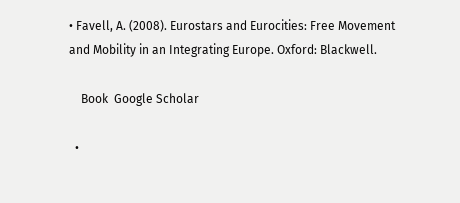• Favell, A. (2008). Eurostars and Eurocities: Free Movement and Mobility in an Integrating Europe. Oxford: Blackwell.

    Book  Google Scholar

  •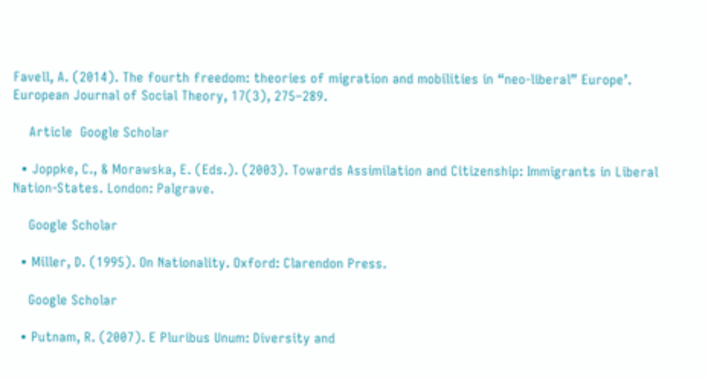Favell, A. (2014). The fourth freedom: theories of migration and mobilities in “neo-liberal” Europe’. European Journal of Social Theory, 17(3), 275–289.

    Article  Google Scholar

  • Joppke, C., & Morawska, E. (Eds.). (2003). Towards Assimilation and Citizenship: Immigrants in Liberal Nation-States. London: Palgrave.

    Google Scholar

  • Miller, D. (1995). On Nationality. Oxford: Clarendon Press.

    Google Scholar

  • Putnam, R. (2007). E Pluribus Unum: Diversity and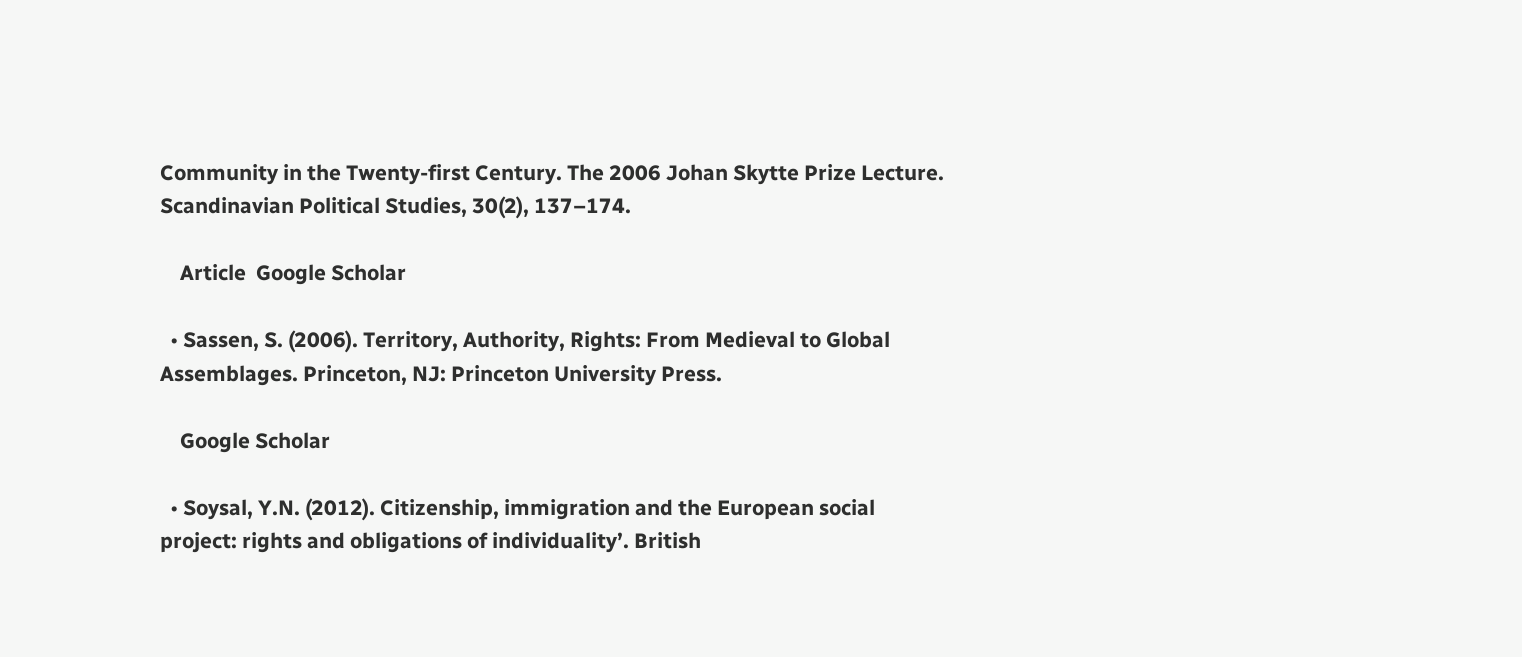Community in the Twenty-first Century. The 2006 Johan Skytte Prize Lecture. Scandinavian Political Studies, 30(2), 137–174.

    Article  Google Scholar

  • Sassen, S. (2006). Territory, Authority, Rights: From Medieval to Global Assemblages. Princeton, NJ: Princeton University Press.

    Google Scholar

  • Soysal, Y.N. (2012). Citizenship, immigration and the European social project: rights and obligations of individuality’. British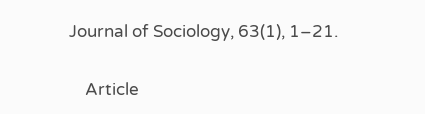Journal of Sociology, 63(1), 1–21.

    Article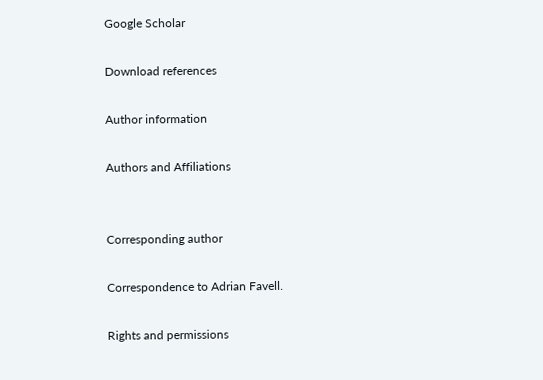Google Scholar

Download references

Author information

Authors and Affiliations


Corresponding author

Correspondence to Adrian Favell.

Rights and permissions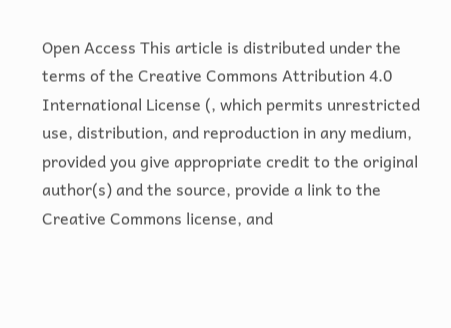Open Access This article is distributed under the terms of the Creative Commons Attribution 4.0 International License (, which permits unrestricted use, distribution, and reproduction in any medium, provided you give appropriate credit to the original author(s) and the source, provide a link to the Creative Commons license, and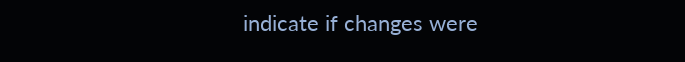indicate if changes were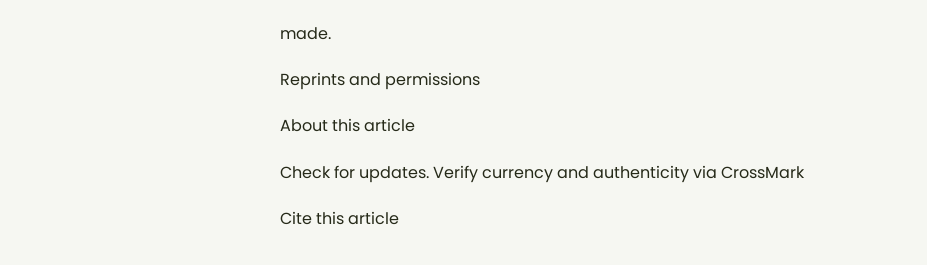made.

Reprints and permissions

About this article

Check for updates. Verify currency and authenticity via CrossMark

Cite this article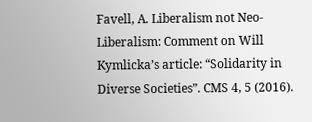Favell, A. Liberalism not Neo-Liberalism: Comment on Will Kymlicka’s article: “Solidarity in Diverse Societies”. CMS 4, 5 (2016).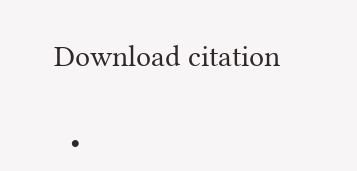Download citation

  •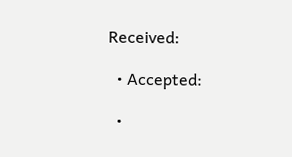Received:

  • Accepted:

  •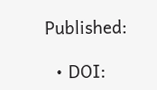Published:

  • DOI: